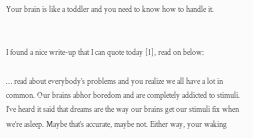Your brain is like a toddler and you need to know how to handle it.


I found a nice write-up that I can quote today [1], read on below:

… read about everybody’s problems and you realize we all have a lot in common. Our brains abhor boredom and are completely addicted to stimuli. I’ve heard it said that dreams are the way our brains get our stimuli fix when we’re asleep. Maybe that’s accurate, maybe not. Either way, your waking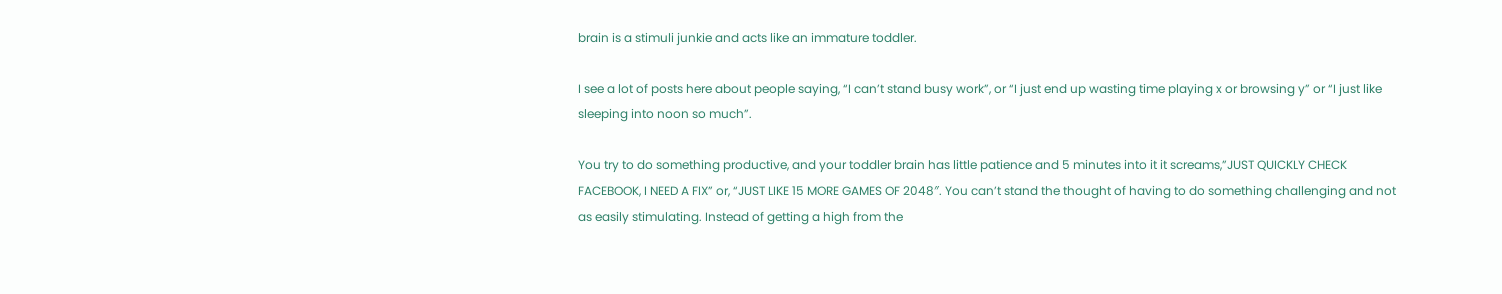brain is a stimuli junkie and acts like an immature toddler.

I see a lot of posts here about people saying, “I can’t stand busy work”, or “I just end up wasting time playing x or browsing y” or “I just like sleeping into noon so much”.

You try to do something productive, and your toddler brain has little patience and 5 minutes into it it screams,”JUST QUICKLY CHECK FACEBOOK, I NEED A FIX” or, “JUST LIKE 15 MORE GAMES OF 2048″. You can’t stand the thought of having to do something challenging and not as easily stimulating. Instead of getting a high from the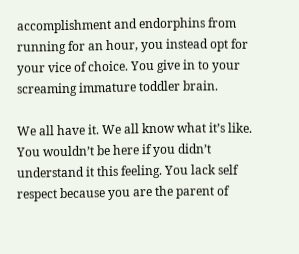accomplishment and endorphins from running for an hour, you instead opt for your vice of choice. You give in to your screaming immature toddler brain.

We all have it. We all know what it’s like. You wouldn’t be here if you didn’t understand it this feeling. You lack self respect because you are the parent of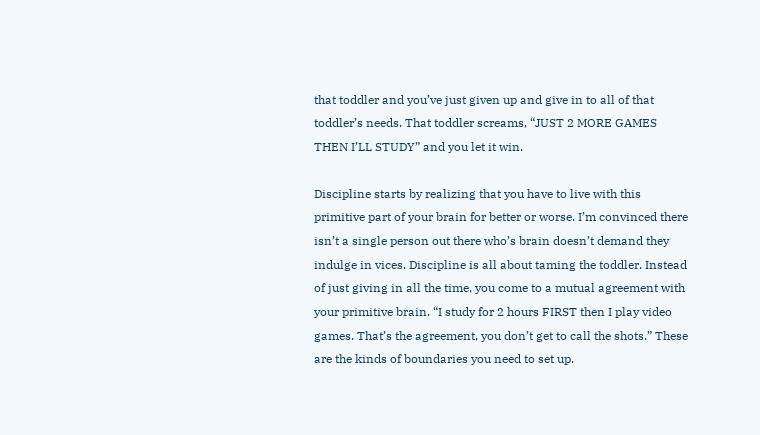that toddler and you’ve just given up and give in to all of that toddler’s needs. That toddler screams, “JUST 2 MORE GAMES THEN I’LL STUDY” and you let it win.

Discipline starts by realizing that you have to live with this primitive part of your brain for better or worse. I’m convinced there isn’t a single person out there who’s brain doesn’t demand they indulge in vices. Discipline is all about taming the toddler. Instead of just giving in all the time, you come to a mutual agreement with your primitive brain. “I study for 2 hours FIRST then I play video games. That’s the agreement, you don’t get to call the shots.” These are the kinds of boundaries you need to set up.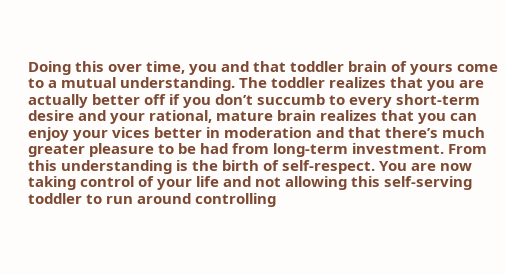Doing this over time, you and that toddler brain of yours come to a mutual understanding. The toddler realizes that you are actually better off if you don’t succumb to every short-term desire and your rational, mature brain realizes that you can enjoy your vices better in moderation and that there’s much greater pleasure to be had from long-term investment. From this understanding is the birth of self-respect. You are now taking control of your life and not allowing this self-serving toddler to run around controlling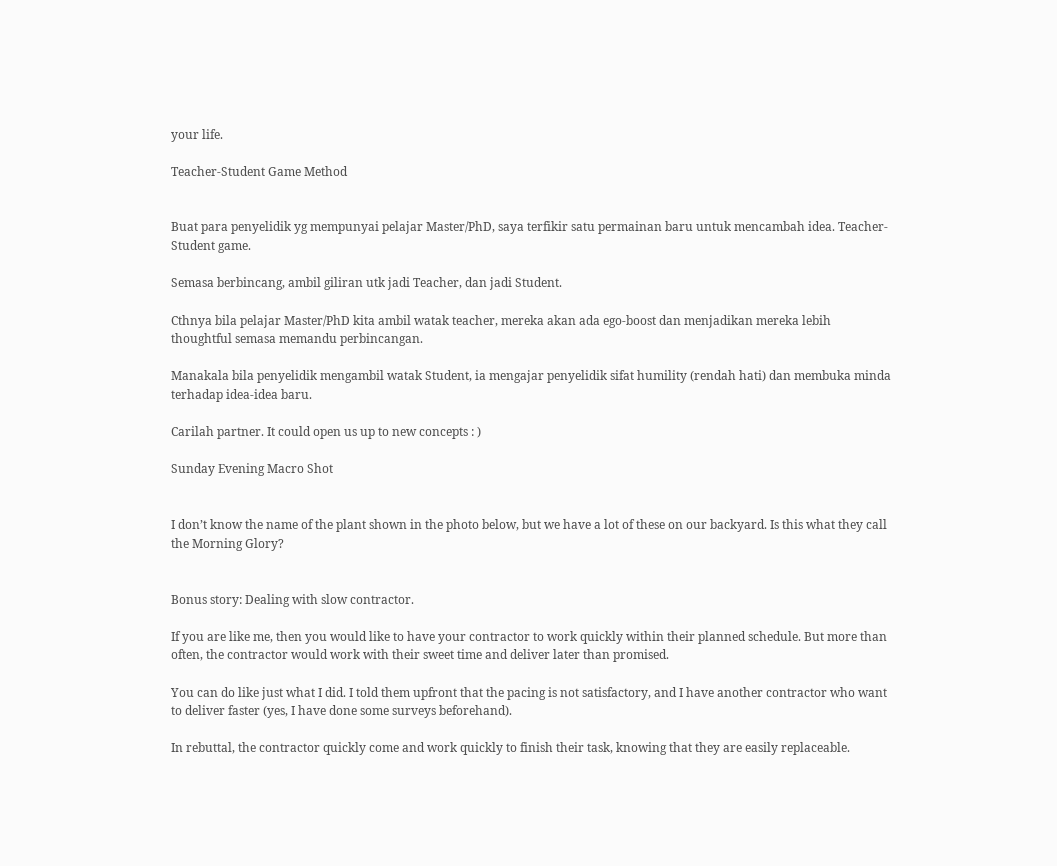your life.

Teacher-Student Game Method


Buat para penyelidik yg mempunyai pelajar Master/PhD, saya terfikir satu permainan baru untuk mencambah idea. Teacher-Student game.

Semasa berbincang, ambil giliran utk jadi Teacher, dan jadi Student.

Cthnya bila pelajar Master/PhD kita ambil watak teacher, mereka akan ada ego-boost dan menjadikan mereka lebih thoughtful semasa memandu perbincangan.

Manakala bila penyelidik mengambil watak Student, ia mengajar penyelidik sifat humility (rendah hati) dan membuka minda terhadap idea-idea baru.

Carilah partner. It could open us up to new concepts : )

Sunday Evening Macro Shot


I don’t know the name of the plant shown in the photo below, but we have a lot of these on our backyard. Is this what they call the Morning Glory?


Bonus story: Dealing with slow contractor.

If you are like me, then you would like to have your contractor to work quickly within their planned schedule. But more than often, the contractor would work with their sweet time and deliver later than promised.

You can do like just what I did. I told them upfront that the pacing is not satisfactory, and I have another contractor who want to deliver faster (yes, I have done some surveys beforehand).

In rebuttal, the contractor quickly come and work quickly to finish their task, knowing that they are easily replaceable.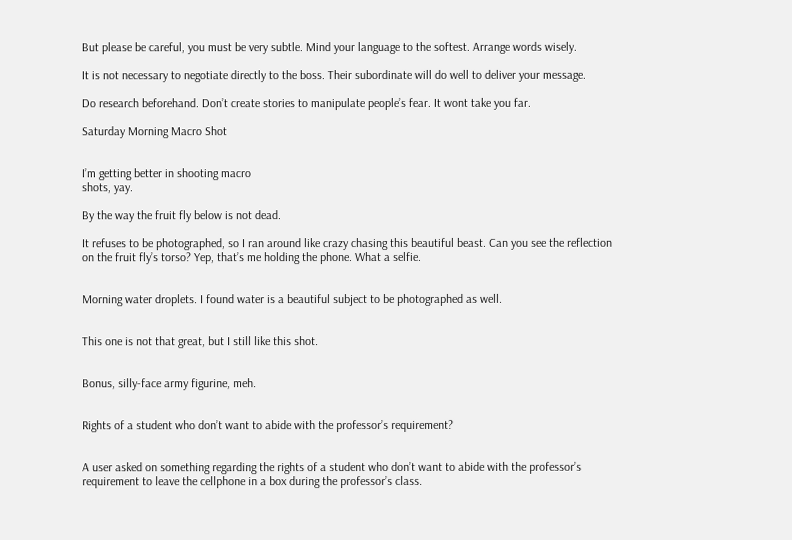But please be careful, you must be very subtle. Mind your language to the softest. Arrange words wisely.

It is not necessary to negotiate directly to the boss. Their subordinate will do well to deliver your message.

Do research beforehand. Don’t create stories to manipulate people’s fear. It wont take you far.

Saturday Morning Macro Shot


I’m getting better in shooting macro
shots, yay.

By the way the fruit fly below is not dead.

It refuses to be photographed, so I ran around like crazy chasing this beautiful beast. Can you see the reflection on the fruit fly’s torso? Yep, that’s me holding the phone. What a selfie.


Morning water droplets. I found water is a beautiful subject to be photographed as well.


This one is not that great, but I still like this shot.


Bonus, silly-face army figurine, meh.


Rights of a student who don’t want to abide with the professor’s requirement?


A user asked on something regarding the rights of a student who don’t want to abide with the professor’s requirement to leave the cellphone in a box during the professor’s class.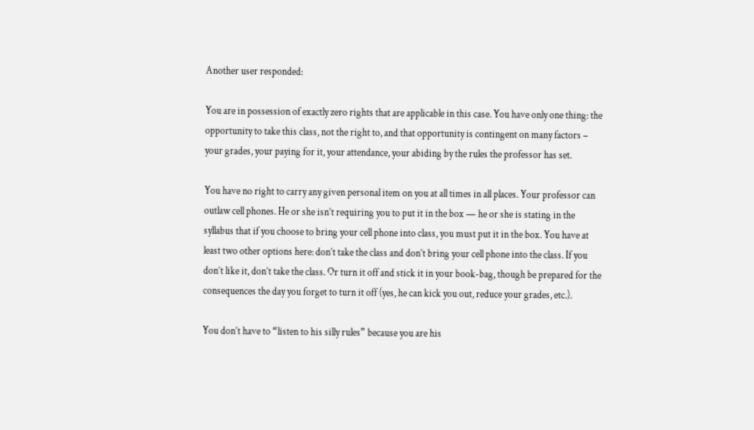Another user responded:

You are in possession of exactly zero rights that are applicable in this case. You have only one thing: the opportunity to take this class, not the right to, and that opportunity is contingent on many factors – your grades, your paying for it, your attendance, your abiding by the rules the professor has set.

You have no right to carry any given personal item on you at all times in all places. Your professor can outlaw cell phones. He or she isn’t requiring you to put it in the box — he or she is stating in the syllabus that if you choose to bring your cell phone into class, you must put it in the box. You have at least two other options here: don’t take the class and don’t bring your cell phone into the class. If you don’t like it, don’t take the class. Or turn it off and stick it in your book-bag, though be prepared for the consequences the day you forget to turn it off (yes, he can kick you out, reduce your grades, etc.).

You don’t have to “listen to his silly rules” because you are his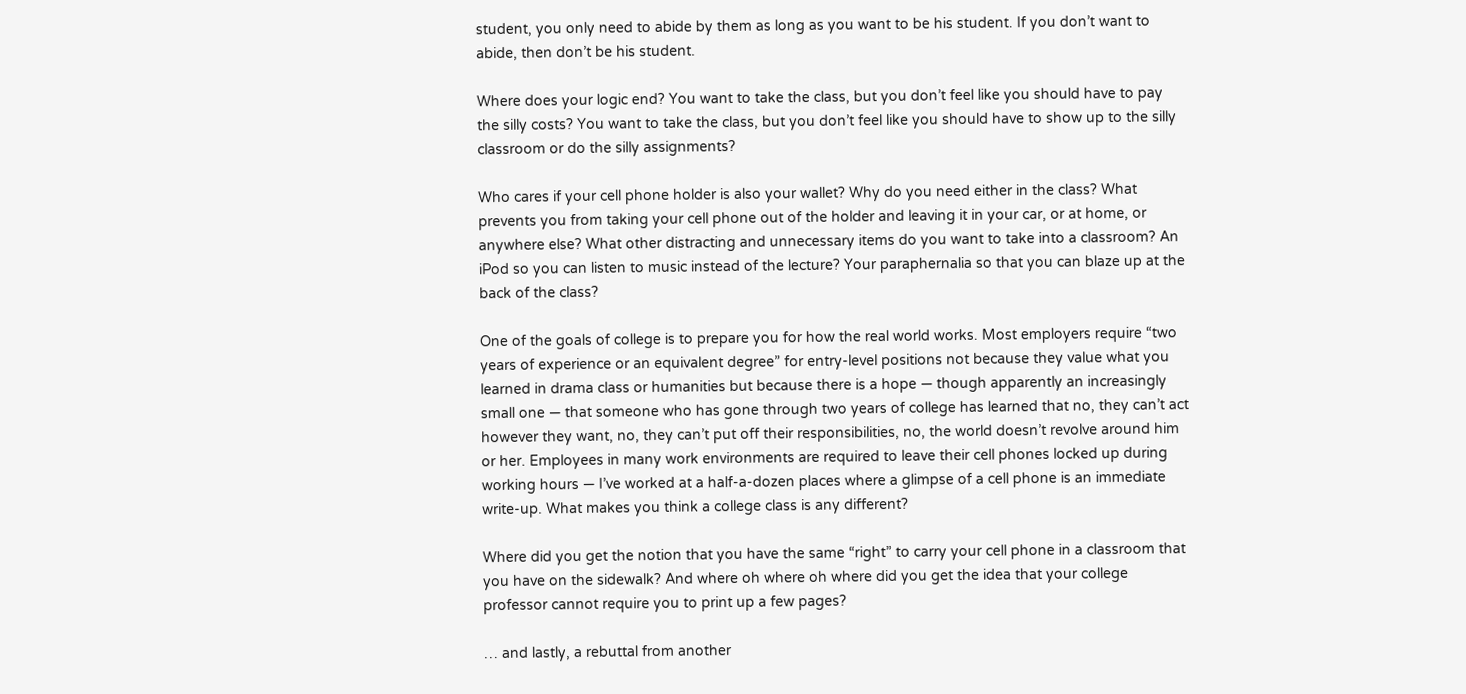student, you only need to abide by them as long as you want to be his student. If you don’t want to abide, then don’t be his student.

Where does your logic end? You want to take the class, but you don’t feel like you should have to pay the silly costs? You want to take the class, but you don’t feel like you should have to show up to the silly classroom or do the silly assignments?

Who cares if your cell phone holder is also your wallet? Why do you need either in the class? What prevents you from taking your cell phone out of the holder and leaving it in your car, or at home, or anywhere else? What other distracting and unnecessary items do you want to take into a classroom? An iPod so you can listen to music instead of the lecture? Your paraphernalia so that you can blaze up at the back of the class?

One of the goals of college is to prepare you for how the real world works. Most employers require “two years of experience or an equivalent degree” for entry-level positions not because they value what you learned in drama class or humanities but because there is a hope — though apparently an increasingly small one — that someone who has gone through two years of college has learned that no, they can’t act however they want, no, they can’t put off their responsibilities, no, the world doesn’t revolve around him or her. Employees in many work environments are required to leave their cell phones locked up during working hours — I’ve worked at a half-a-dozen places where a glimpse of a cell phone is an immediate write-up. What makes you think a college class is any different?

Where did you get the notion that you have the same “right” to carry your cell phone in a classroom that you have on the sidewalk? And where oh where oh where did you get the idea that your college professor cannot require you to print up a few pages?

… and lastly, a rebuttal from another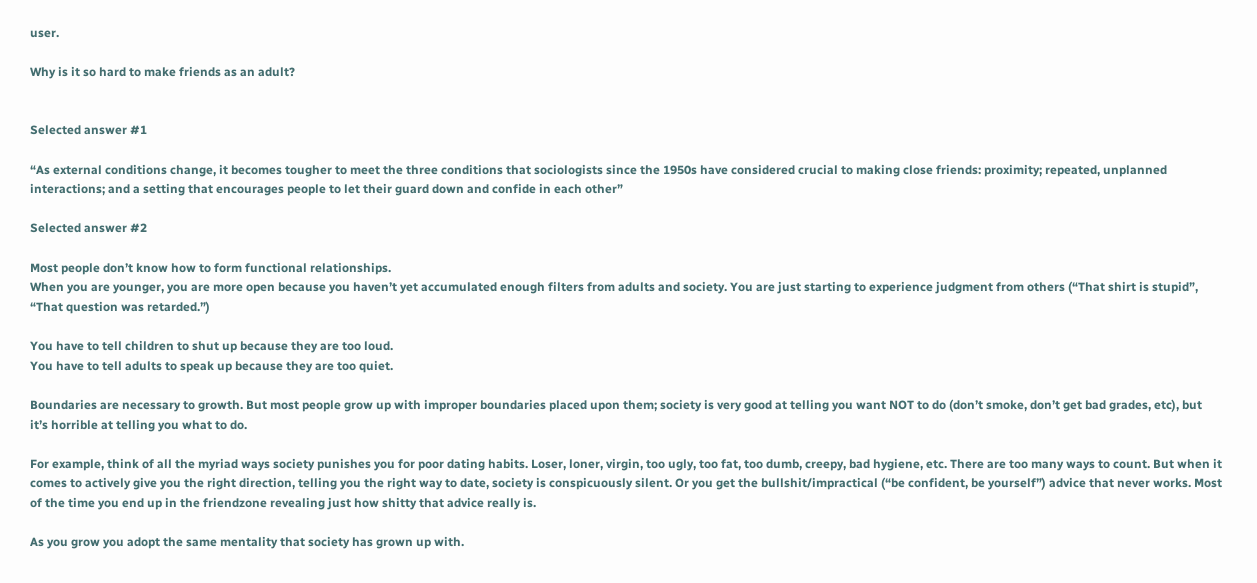user.

Why is it so hard to make friends as an adult?


Selected answer #1

“As external conditions change, it becomes tougher to meet the three conditions that sociologists since the 1950s have considered crucial to making close friends: proximity; repeated, unplanned interactions; and a setting that encourages people to let their guard down and confide in each other”

Selected answer #2

Most people don’t know how to form functional relationships.
When you are younger, you are more open because you haven’t yet accumulated enough filters from adults and society. You are just starting to experience judgment from others (“That shirt is stupid”, “That question was retarded.”)

You have to tell children to shut up because they are too loud.
You have to tell adults to speak up because they are too quiet.

Boundaries are necessary to growth. But most people grow up with improper boundaries placed upon them; society is very good at telling you want NOT to do (don’t smoke, don’t get bad grades, etc), but it’s horrible at telling you what to do.

For example, think of all the myriad ways society punishes you for poor dating habits. Loser, loner, virgin, too ugly, too fat, too dumb, creepy, bad hygiene, etc. There are too many ways to count. But when it comes to actively give you the right direction, telling you the right way to date, society is conspicuously silent. Or you get the bullshit/impractical (“be confident, be yourself”) advice that never works. Most of the time you end up in the friendzone revealing just how shitty that advice really is.

As you grow you adopt the same mentality that society has grown up with.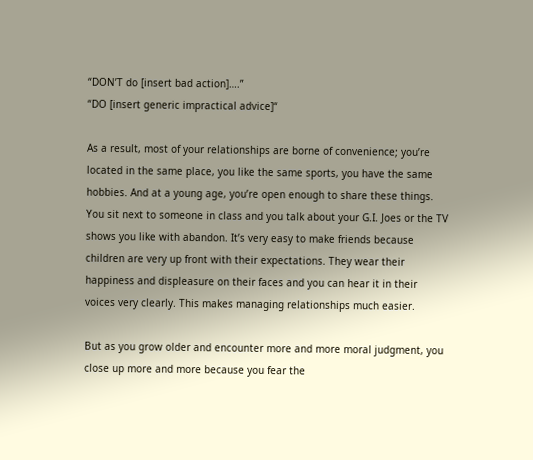“DON’T do [insert bad action]….”
“DO [insert generic impractical advice]“

As a result, most of your relationships are borne of convenience; you’re located in the same place, you like the same sports, you have the same hobbies. And at a young age, you’re open enough to share these things. You sit next to someone in class and you talk about your G.I. Joes or the TV shows you like with abandon. It’s very easy to make friends because children are very up front with their expectations. They wear their happiness and displeasure on their faces and you can hear it in their voices very clearly. This makes managing relationships much easier.

But as you grow older and encounter more and more moral judgment, you close up more and more because you fear the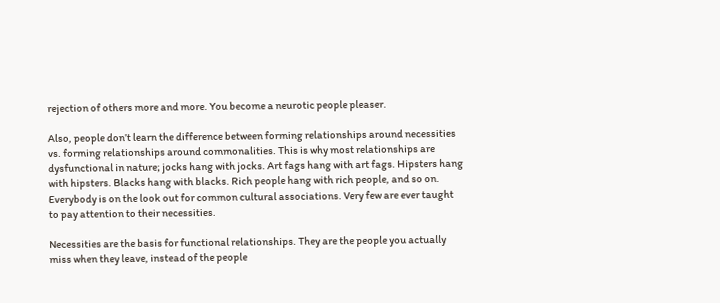rejection of others more and more. You become a neurotic people pleaser.

Also, people don’t learn the difference between forming relationships around necessities vs. forming relationships around commonalities. This is why most relationships are dysfunctional in nature; jocks hang with jocks. Art fags hang with art fags. Hipsters hang with hipsters. Blacks hang with blacks. Rich people hang with rich people, and so on. Everybody is on the look out for common cultural associations. Very few are ever taught to pay attention to their necessities.

Necessities are the basis for functional relationships. They are the people you actually miss when they leave, instead of the people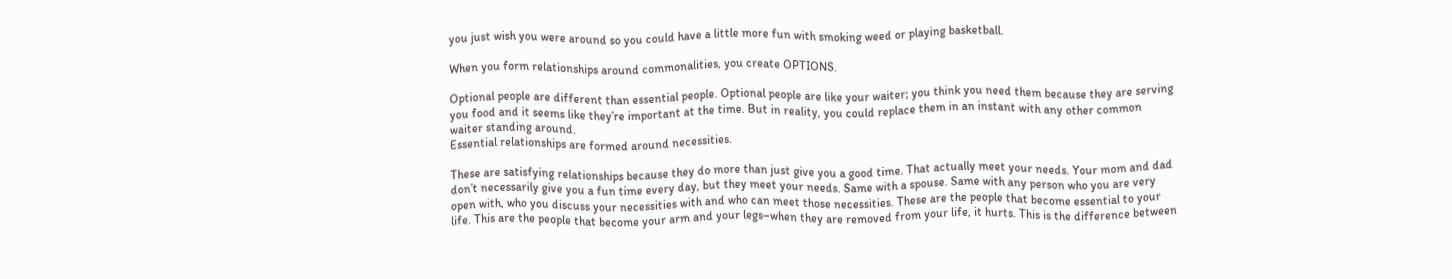you just wish you were around so you could have a little more fun with smoking weed or playing basketball.

When you form relationships around commonalities, you create OPTIONS.

Optional people are different than essential people. Optional people are like your waiter; you think you need them because they are serving you food and it seems like they’re important at the time. But in reality, you could replace them in an instant with any other common waiter standing around.
Essential relationships are formed around necessities.

These are satisfying relationships because they do more than just give you a good time. That actually meet your needs. Your mom and dad don’t necessarily give you a fun time every day, but they meet your needs. Same with a spouse. Same with any person who you are very open with, who you discuss your necessities with and who can meet those necessities. These are the people that become essential to your life. This are the people that become your arm and your legs–when they are removed from your life, it hurts. This is the difference between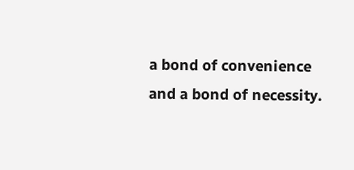a bond of convenience and a bond of necessity.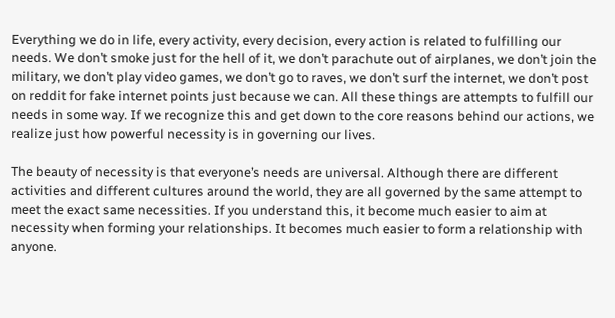Everything we do in life, every activity, every decision, every action is related to fulfilling our needs. We don’t smoke just for the hell of it, we don’t parachute out of airplanes, we don’t join the military, we don’t play video games, we don’t go to raves, we don’t surf the internet, we don’t post on reddit for fake internet points just because we can. All these things are attempts to fulfill our needs in some way. If we recognize this and get down to the core reasons behind our actions, we realize just how powerful necessity is in governing our lives.

The beauty of necessity is that everyone’s needs are universal. Although there are different activities and different cultures around the world, they are all governed by the same attempt to meet the exact same necessities. If you understand this, it become much easier to aim at necessity when forming your relationships. It becomes much easier to form a relationship with anyone.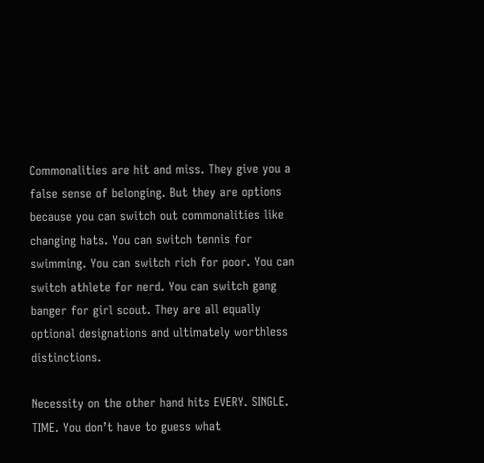Commonalities are hit and miss. They give you a false sense of belonging. But they are options because you can switch out commonalities like changing hats. You can switch tennis for swimming. You can switch rich for poor. You can switch athlete for nerd. You can switch gang banger for girl scout. They are all equally optional designations and ultimately worthless distinctions.

Necessity on the other hand hits EVERY. SINGLE. TIME. You don’t have to guess what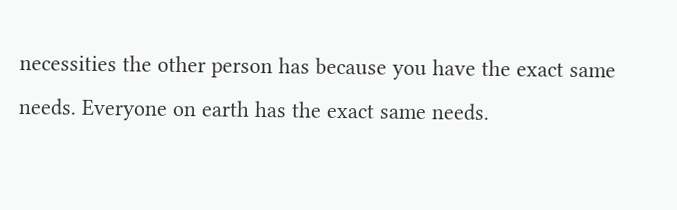necessities the other person has because you have the exact same needs. Everyone on earth has the exact same needs.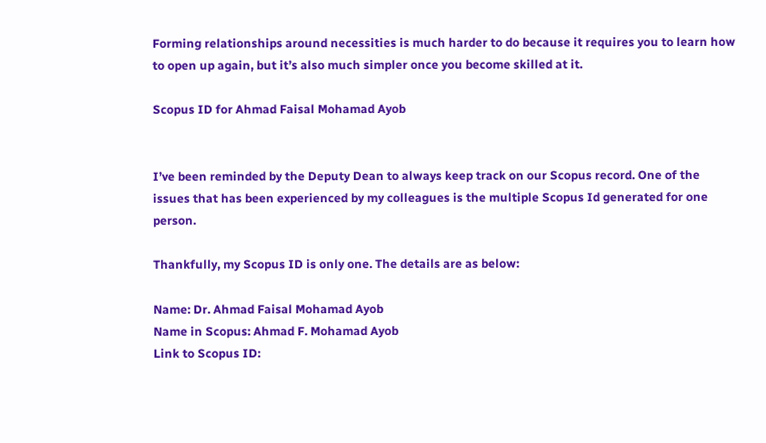Forming relationships around necessities is much harder to do because it requires you to learn how to open up again, but it’s also much simpler once you become skilled at it.

Scopus ID for Ahmad Faisal Mohamad Ayob


I’ve been reminded by the Deputy Dean to always keep track on our Scopus record. One of the issues that has been experienced by my colleagues is the multiple Scopus Id generated for one person.

Thankfully, my Scopus ID is only one. The details are as below:

Name: Dr. Ahmad Faisal Mohamad Ayob
Name in Scopus: Ahmad F. Mohamad Ayob
Link to Scopus ID: